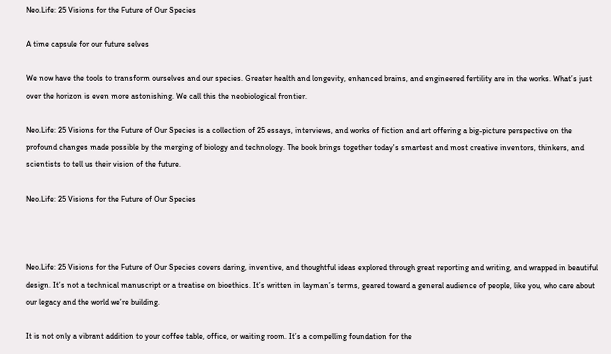Neo.Life: 25 Visions for the Future of Our Species

A time capsule for our future selves

We now have the tools to transform ourselves and our species. Greater health and longevity, enhanced brains, and engineered fertility are in the works. What’s just over the horizon is even more astonishing. We call this the neobiological frontier.

Neo.Life: 25 Visions for the Future of Our Species is a collection of 25 essays, interviews, and works of fiction and art offering a big-picture perspective on the profound changes made possible by the merging of biology and technology. The book brings together today's smartest and most creative inventors, thinkers, and scientists to tell us their vision of the future.

Neo.Life: 25 Visions for the Future of Our Species



Neo.Life: 25 Visions for the Future of Our Species covers daring, inventive, and thoughtful ideas explored through great reporting and writing, and wrapped in beautiful design. It’s not a technical manuscript or a treatise on bioethics. It’s written in layman’s terms, geared toward a general audience of people, like you, who care about our legacy and the world we’re building.

It is not only a vibrant addition to your coffee table, office, or waiting room. It’s a compelling foundation for the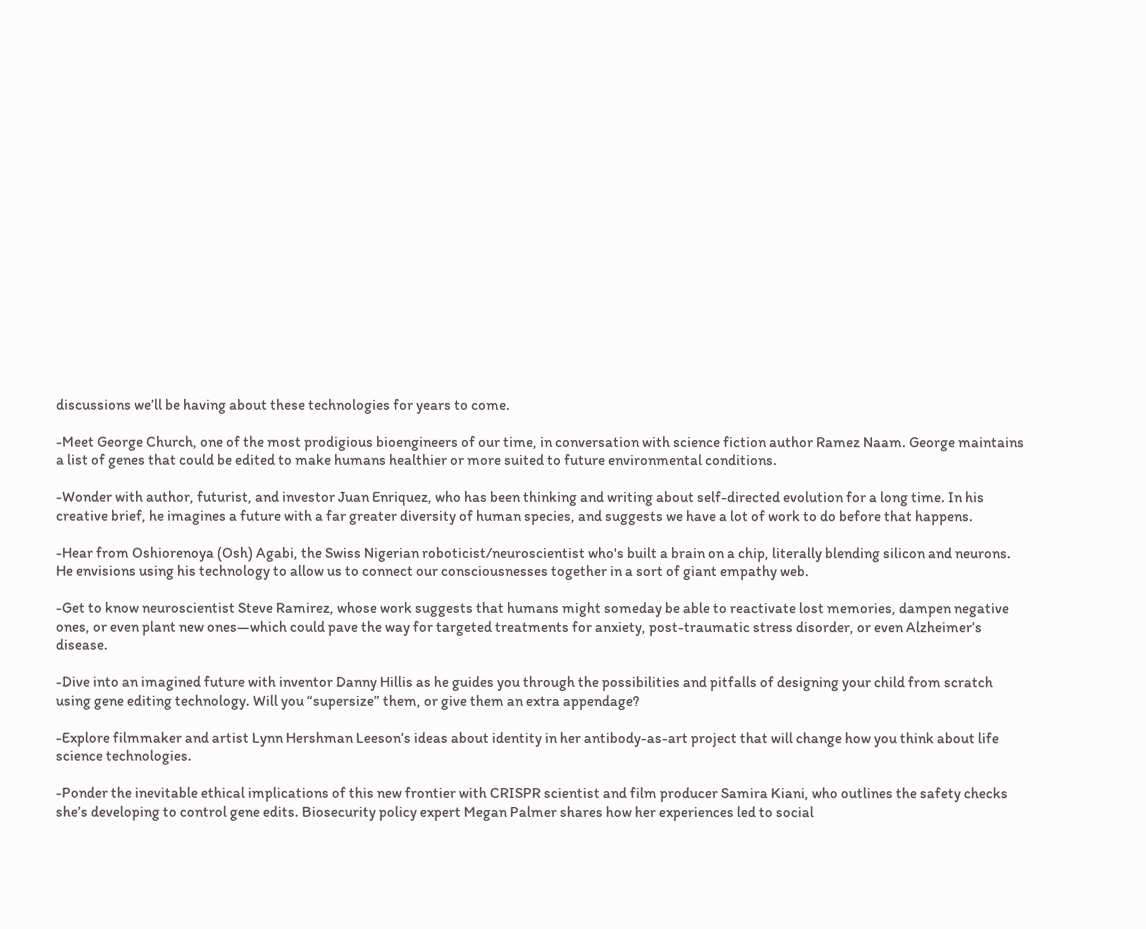discussions we’ll be having about these technologies for years to come.

-Meet George Church, one of the most prodigious bioengineers of our time, in conversation with science fiction author Ramez Naam. George maintains a list of genes that could be edited to make humans healthier or more suited to future environmental conditions.

-Wonder with author, futurist, and investor Juan Enriquez, who has been thinking and writing about self-directed evolution for a long time. In his creative brief, he imagines a future with a far greater diversity of human species, and suggests we have a lot of work to do before that happens.

-Hear from Oshiorenoya (Osh) Agabi, the Swiss Nigerian roboticist/neuroscientist who's built a brain on a chip, literally blending silicon and neurons. He envisions using his technology to allow us to connect our consciousnesses together in a sort of giant empathy web.

-Get to know neuroscientist Steve Ramirez, whose work suggests that humans might someday be able to reactivate lost memories, dampen negative ones, or even plant new ones—which could pave the way for targeted treatments for anxiety, post-traumatic stress disorder, or even Alzheimer’s disease.

-Dive into an imagined future with inventor Danny Hillis as he guides you through the possibilities and pitfalls of designing your child from scratch using gene editing technology. Will you “supersize” them, or give them an extra appendage?

-Explore filmmaker and artist Lynn Hershman Leeson’s ideas about identity in her antibody-as-art project that will change how you think about life science technologies.

-Ponder the inevitable ethical implications of this new frontier with CRISPR scientist and film producer Samira Kiani, who outlines the safety checks she’s developing to control gene edits. Biosecurity policy expert Megan Palmer shares how her experiences led to social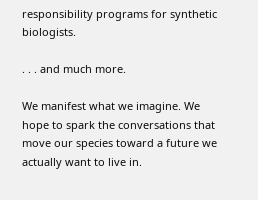responsibility programs for synthetic biologists.

. . . and much more.

We manifest what we imagine. We hope to spark the conversations that move our species toward a future we actually want to live in.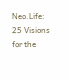Neo.Life: 25 Visions for the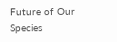Future of Our Species